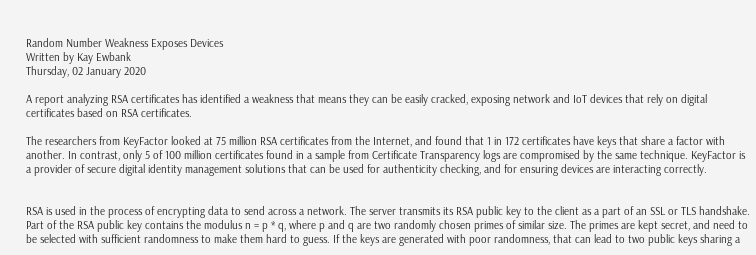Random Number Weakness Exposes Devices
Written by Kay Ewbank
Thursday, 02 January 2020

A report analyzing RSA certificates has identified a weakness that means they can be easily cracked, exposing network and IoT devices that rely on digital certificates based on RSA certificates.

The researchers from KeyFactor looked at 75 million RSA certificates from the Internet, and found that 1 in 172 certificates have keys that share a factor with another. In contrast, only 5 of 100 million certificates found in a sample from Certificate Transparency logs are compromised by the same technique. KeyFactor is a provider of secure digital identity management solutions that can be used for authenticity checking, and for ensuring devices are interacting correctly.


RSA is used in the process of encrypting data to send across a network. The server transmits its RSA public key to the client as a part of an SSL or TLS handshake. Part of the RSA public key contains the modulus n = p * q, where p and q are two randomly chosen primes of similar size. The primes are kept secret, and need to be selected with sufficient randomness to make them hard to guess. If the keys are generated with poor randomness, that can lead to two public keys sharing a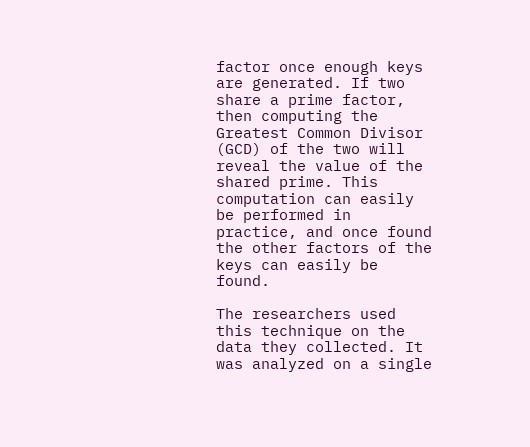factor once enough keys are generated. If two share a prime factor, then computing the Greatest Common Divisor (GCD) of the two will reveal the value of the shared prime. This computation can easily be performed in practice, and once found the other factors of the keys can easily be found.

The researchers used this technique on the data they collected. It was analyzed on a single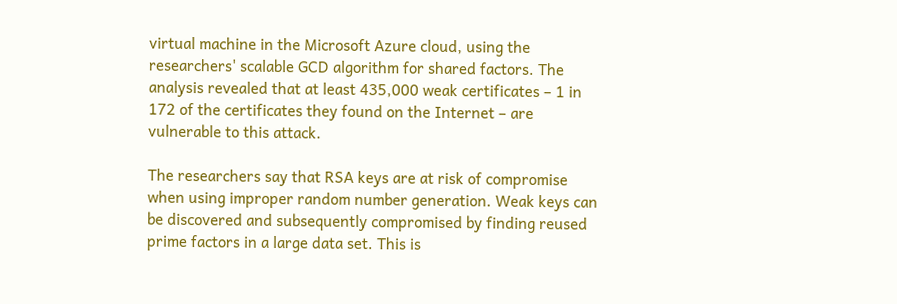virtual machine in the Microsoft Azure cloud, using the researchers' scalable GCD algorithm for shared factors. The analysis revealed that at least 435,000 weak certificates – 1 in 172 of the certificates they found on the Internet – are vulnerable to this attack.

The researchers say that RSA keys are at risk of compromise when using improper random number generation. Weak keys can be discovered and subsequently compromised by finding reused prime factors in a large data set. This is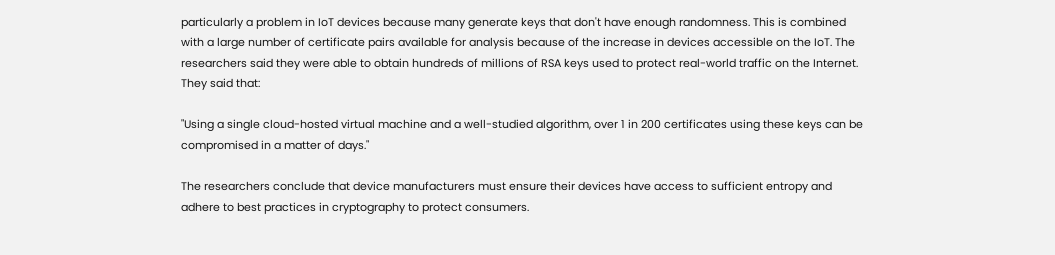particularly a problem in IoT devices because many generate keys that don't have enough randomness. This is combined with a large number of certificate pairs available for analysis because of the increase in devices accessible on the IoT. The researchers said they were able to obtain hundreds of millions of RSA keys used to protect real-world traffic on the Internet. They said that:

"Using a single cloud-hosted virtual machine and a well-studied algorithm, over 1 in 200 certificates using these keys can be compromised in a matter of days."

The researchers conclude that device manufacturers must ensure their devices have access to sufficient entropy and adhere to best practices in cryptography to protect consumers.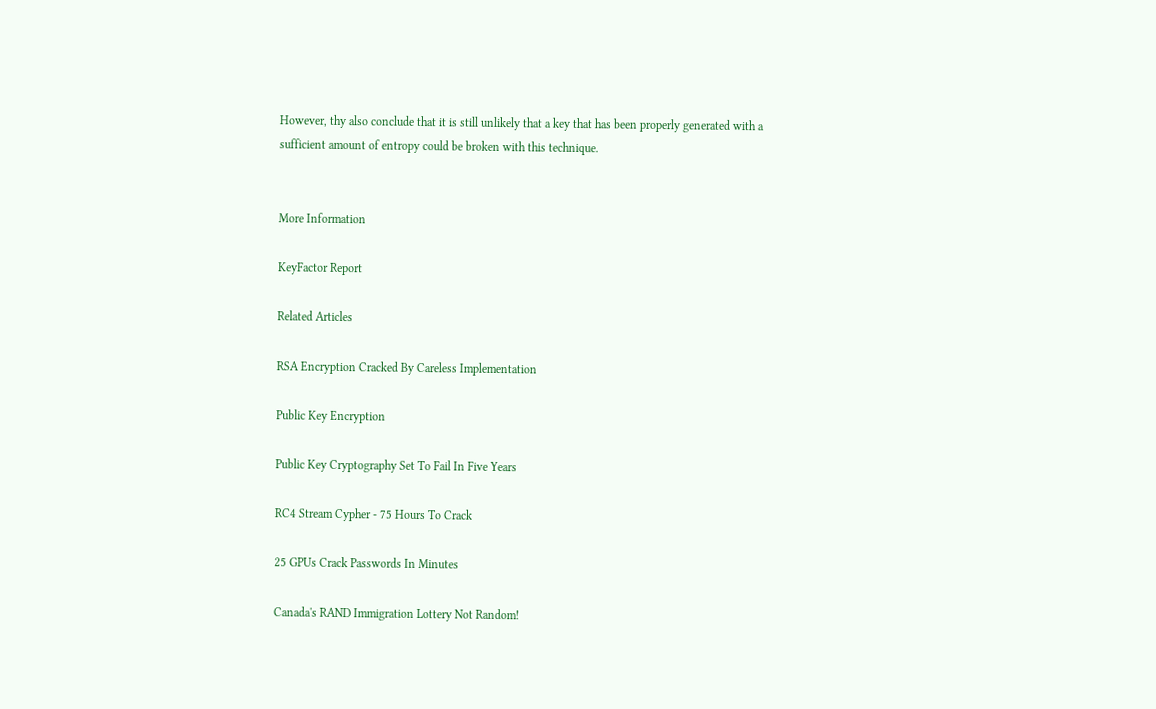However, thy also conclude that it is still unlikely that a key that has been properly generated with a sufficient amount of entropy could be broken with this technique.


More Information

KeyFactor Report

Related Articles

RSA Encryption Cracked By Careless Implementation

Public Key Encryption

Public Key Cryptography Set To Fail In Five Years

RC4 Stream Cypher - 75 Hours To Crack

25 GPUs Crack Passwords In Minutes

Canada's RAND Immigration Lottery Not Random!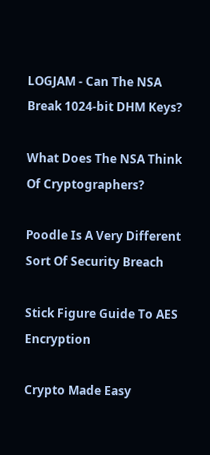LOGJAM - Can The NSA Break 1024-bit DHM Keys?

What Does The NSA Think Of Cryptographers?

Poodle Is A Very Different Sort Of Security Breach

Stick Figure Guide To AES Encryption

Crypto Made Easy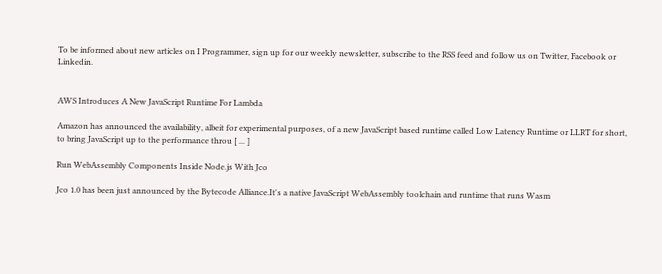To be informed about new articles on I Programmer, sign up for our weekly newsletter, subscribe to the RSS feed and follow us on Twitter, Facebook or Linkedin.


AWS Introduces A New JavaScript Runtime For Lambda

Amazon has announced the availability, albeit for experimental purposes, of a new JavaScript based runtime called Low Latency Runtime or LLRT for short, to bring JavaScript up to the performance throu [ ... ]

Run WebAssembly Components Inside Node.js With Jco

Jco 1.0 has been just announced by the Bytecode Alliance.It's a native JavaScript WebAssembly toolchain and runtime that runs Wasm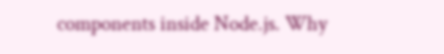components inside Node.js. Why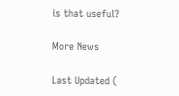is that useful?

More News

Last Updated (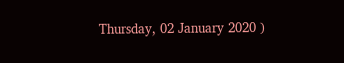Thursday, 02 January 2020 )